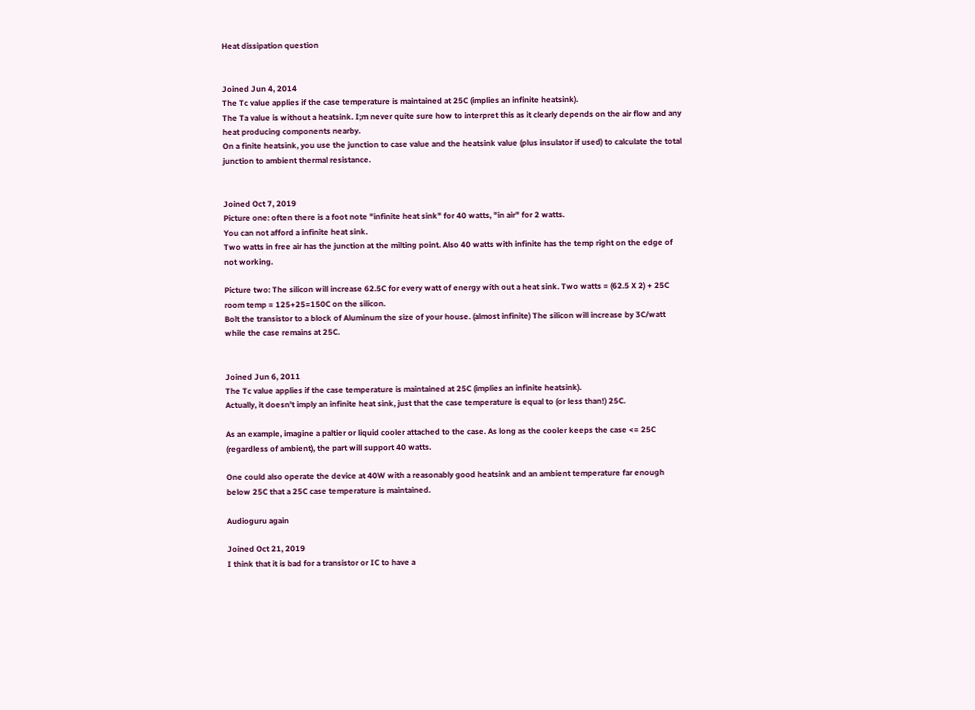Heat dissipation question


Joined Jun 4, 2014
The Tc value applies if the case temperature is maintained at 25C (implies an infinite heatsink).
The Ta value is without a heatsink. I;m never quite sure how to interpret this as it clearly depends on the air flow and any heat producing components nearby.
On a finite heatsink, you use the junction to case value and the heatsink value (plus insulator if used) to calculate the total junction to ambient thermal resistance.


Joined Oct 7, 2019
Picture one: often there is a foot note "infinite heat sink" for 40 watts, "in air" for 2 watts.
You can not afford a infinite heat sink.
Two watts in free air has the junction at the milting point. Also 40 watts with infinite has the temp right on the edge of not working.

Picture two: The silicon will increase 62.5C for every watt of energy with out a heat sink. Two watts = (62.5 X 2) + 25C room temp = 125+25=150C on the silicon.
Bolt the transistor to a block of Aluminum the size of your house. (almost infinite) The silicon will increase by 3C/watt while the case remains at 25C.


Joined Jun 6, 2011
The Tc value applies if the case temperature is maintained at 25C (implies an infinite heatsink).
Actually, it doesn't imply an infinite heat sink, just that the case temperature is equal to (or less than!) 25C.

As an example, imagine a paltier or liquid cooler attached to the case. As long as the cooler keeps the case <= 25C (regardless of ambient), the part will support 40 watts.

One could also operate the device at 40W with a reasonably good heatsink and an ambient temperature far enough below 25C that a 25C case temperature is maintained.

Audioguru again

Joined Oct 21, 2019
I think that it is bad for a transistor or IC to have a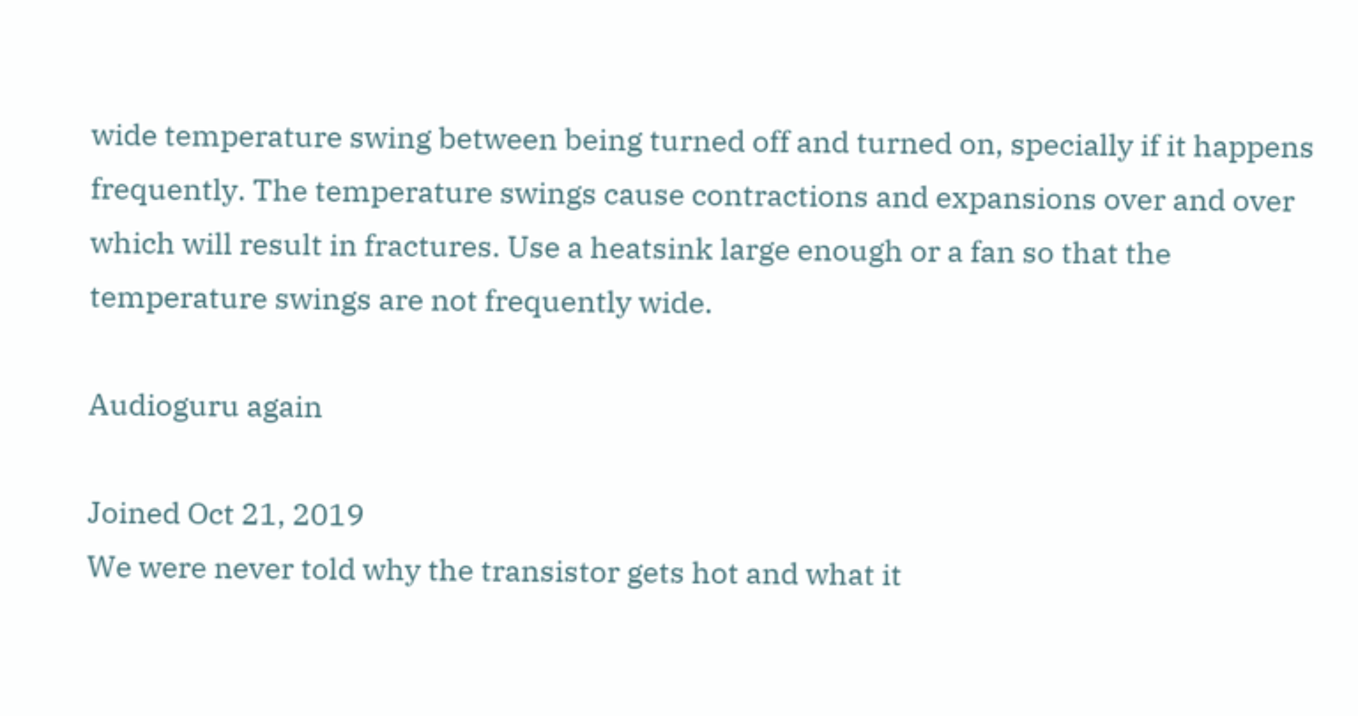wide temperature swing between being turned off and turned on, specially if it happens frequently. The temperature swings cause contractions and expansions over and over which will result in fractures. Use a heatsink large enough or a fan so that the temperature swings are not frequently wide.

Audioguru again

Joined Oct 21, 2019
We were never told why the transistor gets hot and what it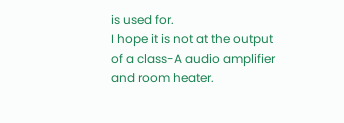is used for.
I hope it is not at the output of a class-A audio amplifier and room heater.